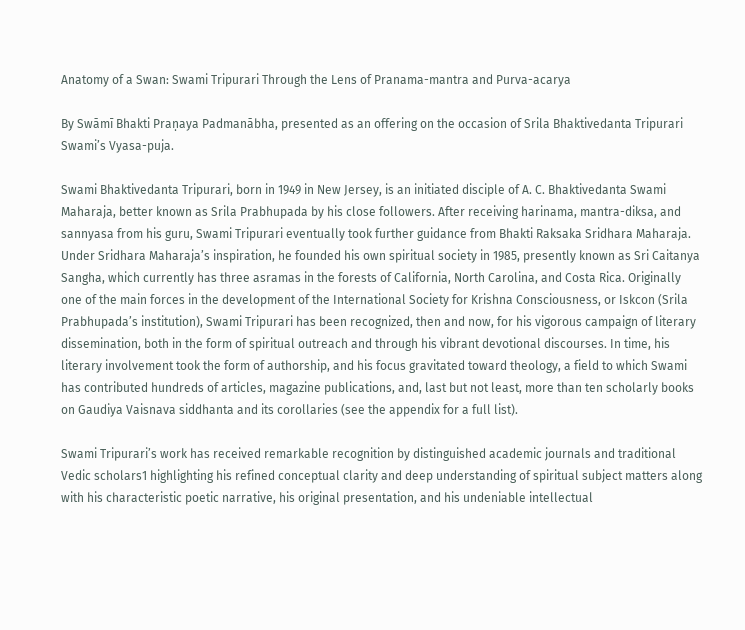Anatomy of a Swan: Swami Tripurari Through the Lens of Pranama-mantra and Purva-acarya

By Swāmī Bhakti Praṇaya Padmanābha, presented as an offering on the occasion of Srila Bhaktivedanta Tripurari Swami’s Vyasa-puja.

Swami Bhaktivedanta Tripurari, born in 1949 in New Jersey, is an initiated disciple of A. C. Bhaktivedanta Swami Maharaja, better known as Srila Prabhupada by his close followers. After receiving harinama, mantra-diksa, and sannyasa from his guru, Swami Tripurari eventually took further guidance from Bhakti Raksaka Sridhara Maharaja. Under Sridhara Maharaja’s inspiration, he founded his own spiritual society in 1985, presently known as Sri Caitanya Sangha, which currently has three asramas in the forests of California, North Carolina, and Costa Rica. Originally one of the main forces in the development of the International Society for Krishna Consciousness, or Iskcon (Srila Prabhupada’s institution), Swami Tripurari has been recognized, then and now, for his vigorous campaign of literary dissemination, both in the form of spiritual outreach and through his vibrant devotional discourses. In time, his literary involvement took the form of authorship, and his focus gravitated toward theology, a field to which Swami has contributed hundreds of articles, magazine publications, and, last but not least, more than ten scholarly books on Gaudiya Vaisnava siddhanta and its corollaries (see the appendix for a full list).

Swami Tripurari’s work has received remarkable recognition by distinguished academic journals and traditional Vedic scholars1 highlighting his refined conceptual clarity and deep understanding of spiritual subject matters along with his characteristic poetic narrative, his original presentation, and his undeniable intellectual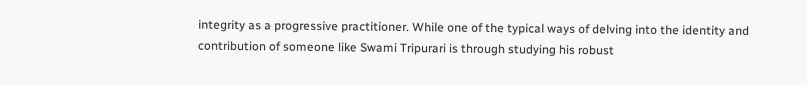integrity as a progressive practitioner. While one of the typical ways of delving into the identity and contribution of someone like Swami Tripurari is through studying his robust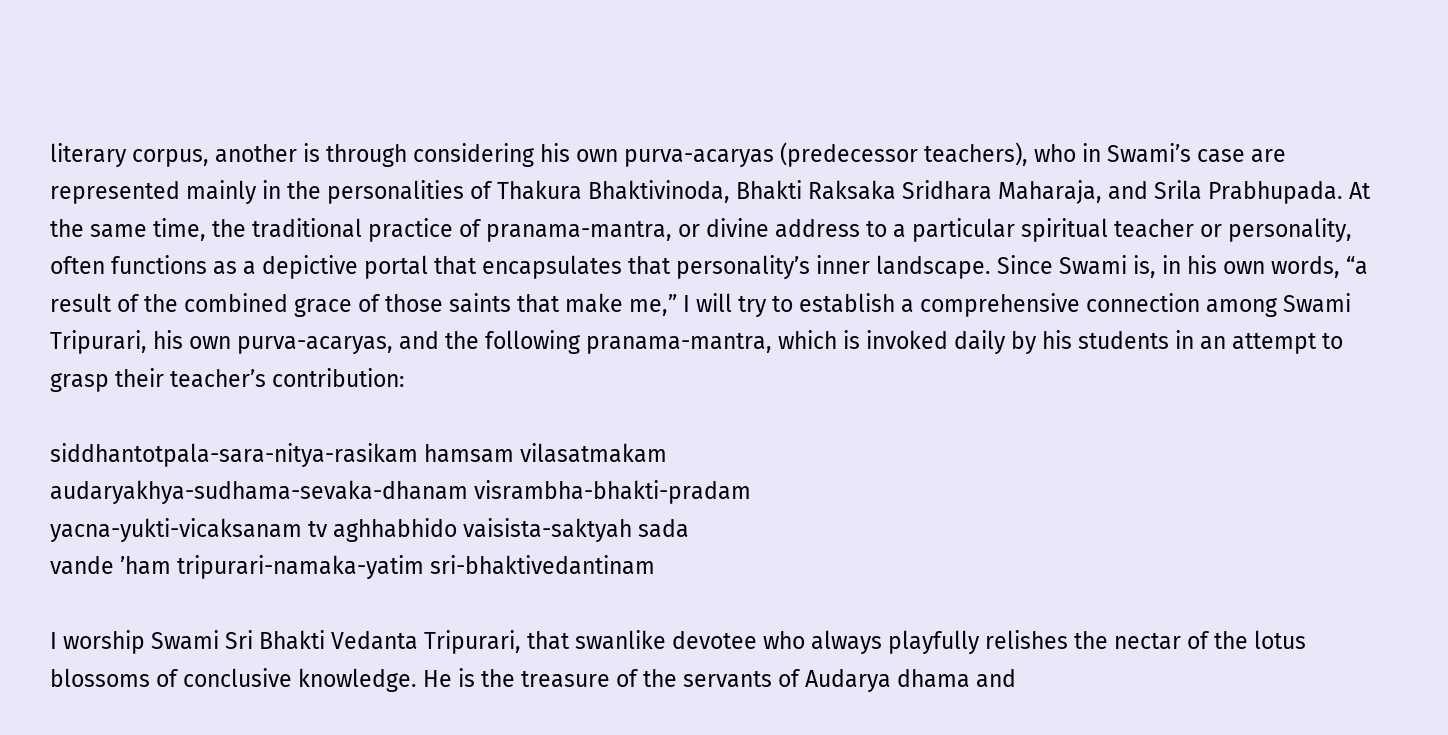literary corpus, another is through considering his own purva-acaryas (predecessor teachers), who in Swami’s case are represented mainly in the personalities of Thakura Bhaktivinoda, Bhakti Raksaka Sridhara Maharaja, and Srila Prabhupada. At the same time, the traditional practice of pranama-mantra, or divine address to a particular spiritual teacher or personality, often functions as a depictive portal that encapsulates that personality’s inner landscape. Since Swami is, in his own words, “a result of the combined grace of those saints that make me,” I will try to establish a comprehensive connection among Swami Tripurari, his own purva-acaryas, and the following pranama-mantra, which is invoked daily by his students in an attempt to grasp their teacher’s contribution:

siddhantotpala-sara-nitya-rasikam hamsam vilasatmakam
audaryakhya-sudhama-sevaka-dhanam visrambha-bhakti-pradam
yacna-yukti-vicaksanam tv aghhabhido vaisista-saktyah sada
vande ’ham tripurari-namaka-yatim sri-bhaktivedantinam

I worship Swami Sri Bhakti Vedanta Tripurari, that swanlike devotee who always playfully relishes the nectar of the lotus blossoms of conclusive knowledge. He is the treasure of the servants of Audarya dhama and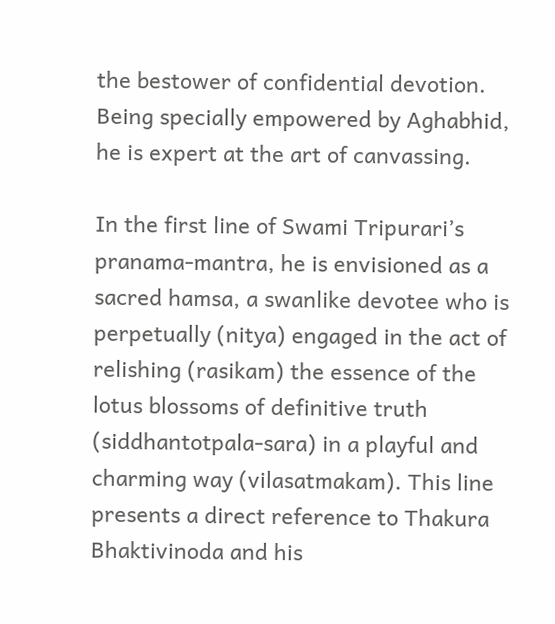the bestower of confidential devotion. Being specially empowered by Aghabhid, he is expert at the art of canvassing.

In the first line of Swami Tripurari’s pranama-mantra, he is envisioned as a sacred hamsa, a swanlike devotee who is perpetually (nitya) engaged in the act of relishing (rasikam) the essence of the lotus blossoms of definitive truth (siddhantotpala-sara) in a playful and charming way (vilasatmakam). This line presents a direct reference to Thakura Bhaktivinoda and his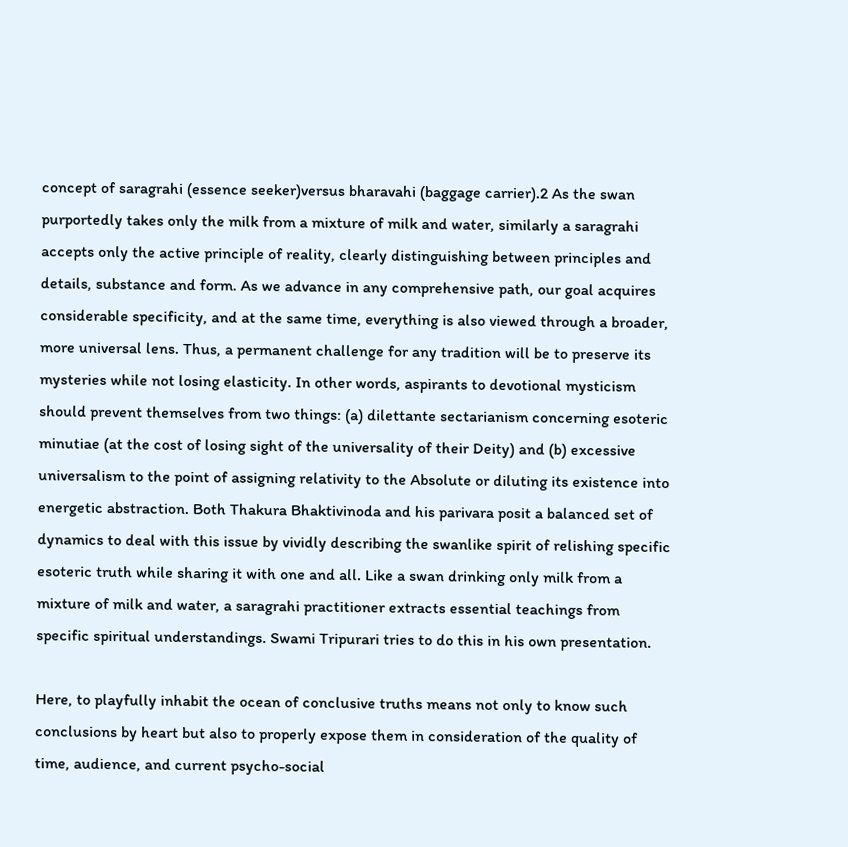concept of saragrahi (essence seeker)versus bharavahi (baggage carrier).2 As the swan purportedly takes only the milk from a mixture of milk and water, similarly a saragrahi accepts only the active principle of reality, clearly distinguishing between principles and details, substance and form. As we advance in any comprehensive path, our goal acquires considerable specificity, and at the same time, everything is also viewed through a broader, more universal lens. Thus, a permanent challenge for any tradition will be to preserve its mysteries while not losing elasticity. In other words, aspirants to devotional mysticism should prevent themselves from two things: (a) dilettante sectarianism concerning esoteric minutiae (at the cost of losing sight of the universality of their Deity) and (b) excessive universalism to the point of assigning relativity to the Absolute or diluting its existence into energetic abstraction. Both Thakura Bhaktivinoda and his parivara posit a balanced set of dynamics to deal with this issue by vividly describing the swanlike spirit of relishing specific esoteric truth while sharing it with one and all. Like a swan drinking only milk from a mixture of milk and water, a saragrahi practitioner extracts essential teachings from specific spiritual understandings. Swami Tripurari tries to do this in his own presentation.

Here, to playfully inhabit the ocean of conclusive truths means not only to know such conclusions by heart but also to properly expose them in consideration of the quality of time, audience, and current psycho-social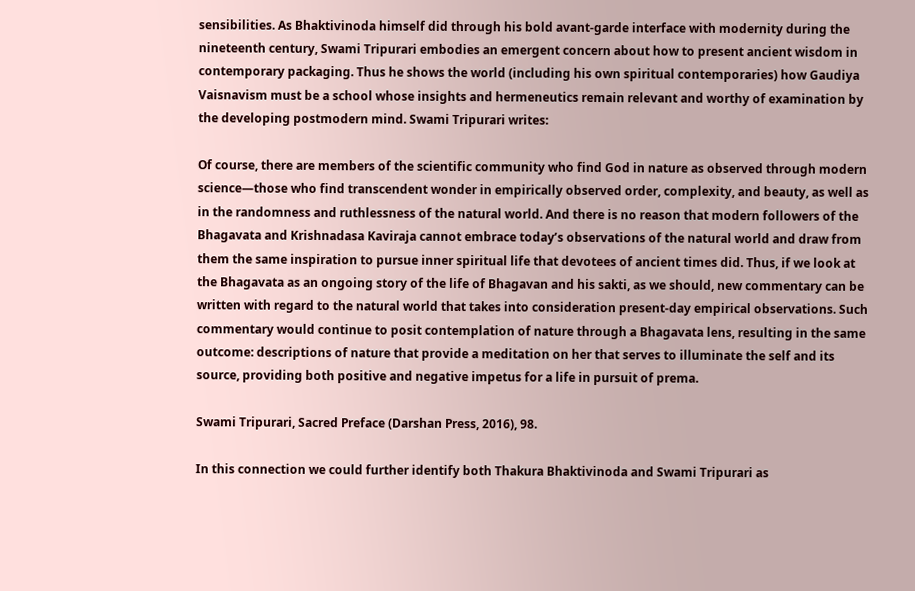sensibilities. As Bhaktivinoda himself did through his bold avant-garde interface with modernity during the nineteenth century, Swami Tripurari embodies an emergent concern about how to present ancient wisdom in contemporary packaging. Thus he shows the world (including his own spiritual contemporaries) how Gaudiya Vaisnavism must be a school whose insights and hermeneutics remain relevant and worthy of examination by the developing postmodern mind. Swami Tripurari writes:

Of course, there are members of the scientific community who find God in nature as observed through modern science—those who find transcendent wonder in empirically observed order, complexity, and beauty, as well as in the randomness and ruthlessness of the natural world. And there is no reason that modern followers of the Bhagavata and Krishnadasa Kaviraja cannot embrace today’s observations of the natural world and draw from them the same inspiration to pursue inner spiritual life that devotees of ancient times did. Thus, if we look at the Bhagavata as an ongoing story of the life of Bhagavan and his sakti, as we should, new commentary can be written with regard to the natural world that takes into consideration present-day empirical observations. Such commentary would continue to posit contemplation of nature through a Bhagavata lens, resulting in the same outcome: descriptions of nature that provide a meditation on her that serves to illuminate the self and its source, providing both positive and negative impetus for a life in pursuit of prema.

Swami Tripurari, Sacred Preface (Darshan Press, 2016), 98.

In this connection we could further identify both Thakura Bhaktivinoda and Swami Tripurari as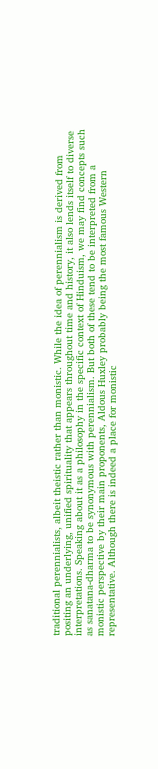traditional perennialists, albeit theistic rather than monistic. While the idea of perennialism is derived from positing an underlying, unified spirituality that appears throughout time and history, it also lends itself to diverse interpretations. Speaking about it as a philosophy in the specific context of Hinduism, we may find concepts such as sanatana-dharma to be synonymous with perennialism. But both of these tend to be interpreted from a monistic perspective by their main proponents, Aldous Huxley probably being the most famous Western representative. Although there is indeed a place for monistic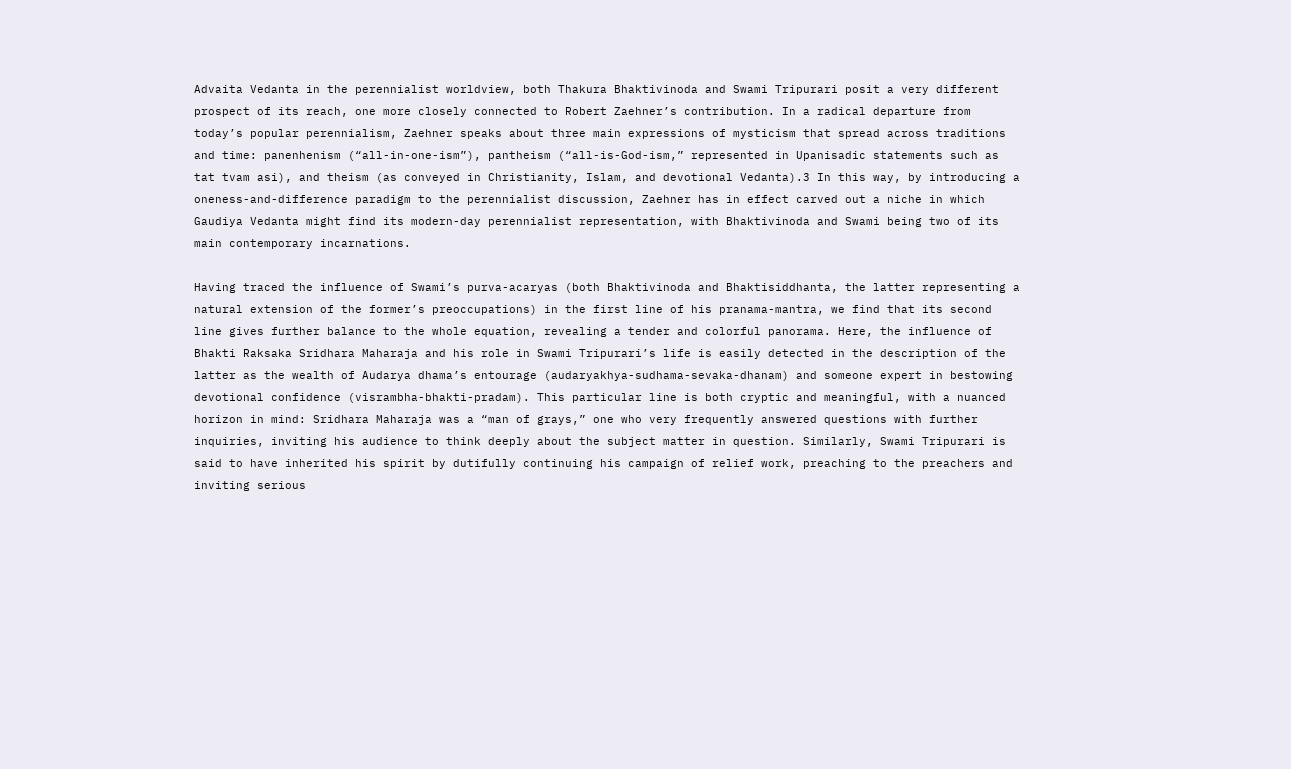Advaita Vedanta in the perennialist worldview, both Thakura Bhaktivinoda and Swami Tripurari posit a very different prospect of its reach, one more closely connected to Robert Zaehner’s contribution. In a radical departure from today’s popular perennialism, Zaehner speaks about three main expressions of mysticism that spread across traditions and time: panenhenism (“all-in-one-ism”), pantheism (“all-is-God-ism,” represented in Upanisadic statements such as tat tvam asi), and theism (as conveyed in Christianity, Islam, and devotional Vedanta).3 In this way, by introducing a oneness-and-difference paradigm to the perennialist discussion, Zaehner has in effect carved out a niche in which Gaudiya Vedanta might find its modern-day perennialist representation, with Bhaktivinoda and Swami being two of its main contemporary incarnations.

Having traced the influence of Swami’s purva-acaryas (both Bhaktivinoda and Bhaktisiddhanta, the latter representing a natural extension of the former’s preoccupations) in the first line of his pranama-mantra, we find that its second line gives further balance to the whole equation, revealing a tender and colorful panorama. Here, the influence of Bhakti Raksaka Sridhara Maharaja and his role in Swami Tripurari’s life is easily detected in the description of the latter as the wealth of Audarya dhama’s entourage (audaryakhya-sudhama-sevaka-dhanam) and someone expert in bestowing devotional confidence (visrambha-bhakti-pradam). This particular line is both cryptic and meaningful, with a nuanced horizon in mind: Sridhara Maharaja was a “man of grays,” one who very frequently answered questions with further inquiries, inviting his audience to think deeply about the subject matter in question. Similarly, Swami Tripurari is said to have inherited his spirit by dutifully continuing his campaign of relief work, preaching to the preachers and inviting serious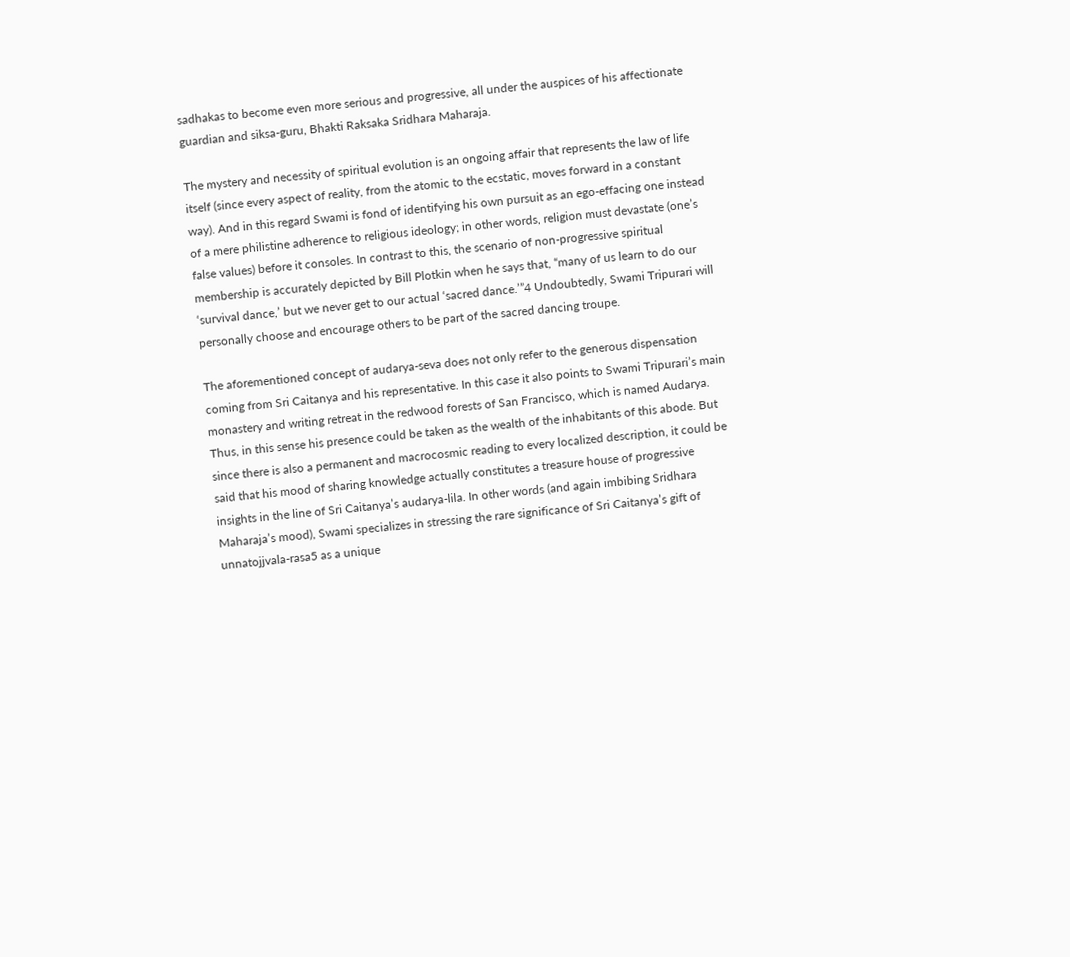sadhakas to become even more serious and progressive, all under the auspices of his affectionate guardian and siksa-guru, Bhakti Raksaka Sridhara Maharaja.

The mystery and necessity of spiritual evolution is an ongoing affair that represents the law of life itself (since every aspect of reality, from the atomic to the ecstatic, moves forward in a constant way). And in this regard Swami is fond of identifying his own pursuit as an ego-effacing one instead of a mere philistine adherence to religious ideology; in other words, religion must devastate (one’s false values) before it consoles. In contrast to this, the scenario of non-progressive spiritual membership is accurately depicted by Bill Plotkin when he says that, “many of us learn to do our ‘survival dance,’ but we never get to our actual ‘sacred dance.’”4 Undoubtedly, Swami Tripurari will personally choose and encourage others to be part of the sacred dancing troupe.

The aforementioned concept of audarya-seva does not only refer to the generous dispensation coming from Sri Caitanya and his representative. In this case it also points to Swami Tripurari’s main monastery and writing retreat in the redwood forests of San Francisco, which is named Audarya. Thus, in this sense his presence could be taken as the wealth of the inhabitants of this abode. But since there is also a permanent and macrocosmic reading to every localized description, it could be said that his mood of sharing knowledge actually constitutes a treasure house of progressive insights in the line of Sri Caitanya’s audarya-lila. In other words (and again imbibing Sridhara Maharaja’s mood), Swami specializes in stressing the rare significance of Sri Caitanya’s gift of unnatojjvala-rasa5 as a unique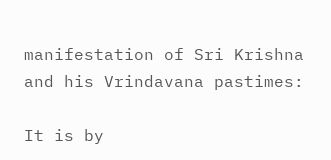manifestation of Sri Krishna and his Vrindavana pastimes:

It is by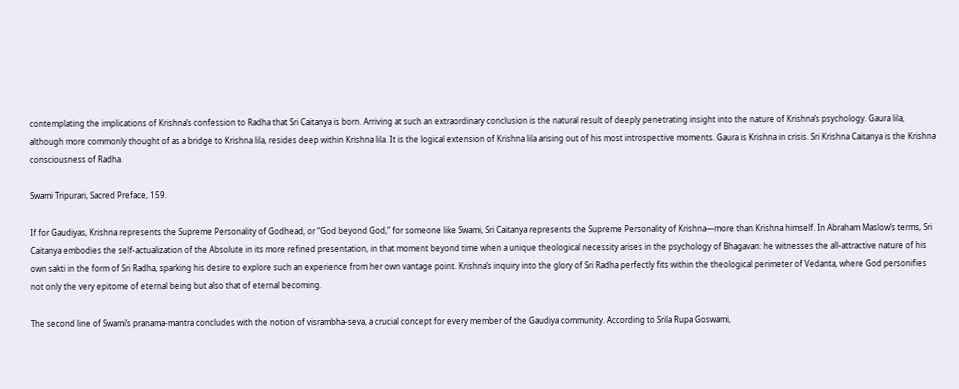contemplating the implications of Krishna’s confession to Radha that Sri Caitanya is born. Arriving at such an extraordinary conclusion is the natural result of deeply penetrating insight into the nature of Krishna’s psychology. Gaura lila, although more commonly thought of as a bridge to Krishna lila, resides deep within Krishna lila. It is the logical extension of Krishna lila arising out of his most introspective moments. Gaura is Krishna in crisis. Sri Krishna Caitanya is the Krishna consciousness of Radha.

Swami Tripurari, Sacred Preface, 159.

If for Gaudiyas, Krishna represents the Supreme Personality of Godhead, or “God beyond God,” for someone like Swami, Sri Caitanya represents the Supreme Personality of Krishna—more than Krishna himself. In Abraham Maslow’s terms, Sri Caitanya embodies the self-actualization of the Absolute in its more refined presentation, in that moment beyond time when a unique theological necessity arises in the psychology of Bhagavan: he witnesses the all-attractive nature of his own sakti in the form of Sri Radha, sparking his desire to explore such an experience from her own vantage point. Krishna’s inquiry into the glory of Sri Radha perfectly fits within the theological perimeter of Vedanta, where God personifies not only the very epitome of eternal being but also that of eternal becoming.

The second line of Swami’s pranama-mantra concludes with the notion of visrambha-seva, a crucial concept for every member of the Gaudiya community. According to Srila Rupa Goswami,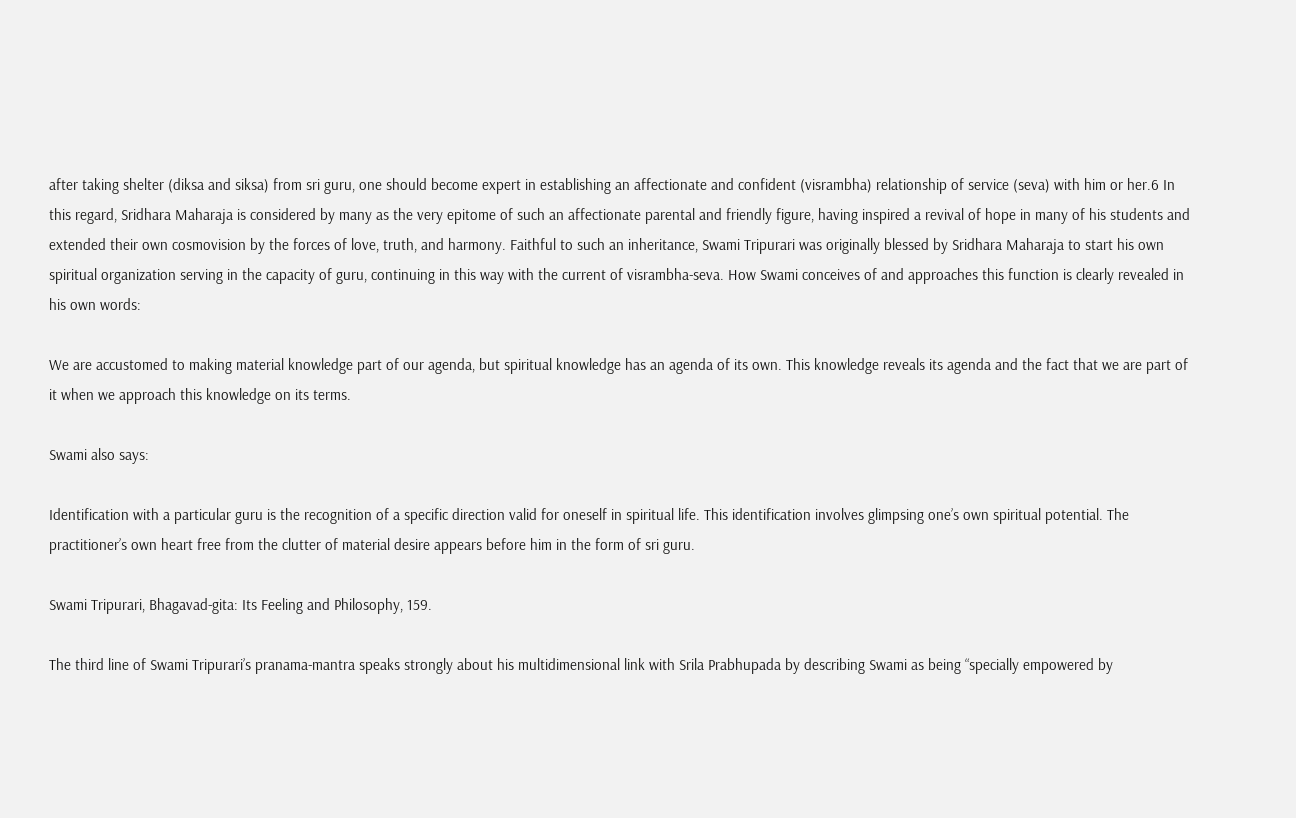after taking shelter (diksa and siksa) from sri guru, one should become expert in establishing an affectionate and confident (visrambha) relationship of service (seva) with him or her.6 In this regard, Sridhara Maharaja is considered by many as the very epitome of such an affectionate parental and friendly figure, having inspired a revival of hope in many of his students and extended their own cosmovision by the forces of love, truth, and harmony. Faithful to such an inheritance, Swami Tripurari was originally blessed by Sridhara Maharaja to start his own spiritual organization serving in the capacity of guru, continuing in this way with the current of visrambha-seva. How Swami conceives of and approaches this function is clearly revealed in his own words:

We are accustomed to making material knowledge part of our agenda, but spiritual knowledge has an agenda of its own. This knowledge reveals its agenda and the fact that we are part of it when we approach this knowledge on its terms.

Swami also says:

Identification with a particular guru is the recognition of a specific direction valid for oneself in spiritual life. This identification involves glimpsing one’s own spiritual potential. The practitioner’s own heart free from the clutter of material desire appears before him in the form of sri guru.

Swami Tripurari, Bhagavad-gita: Its Feeling and Philosophy, 159.

The third line of Swami Tripurari’s pranama-mantra speaks strongly about his multidimensional link with Srila Prabhupada by describing Swami as being “specially empowered by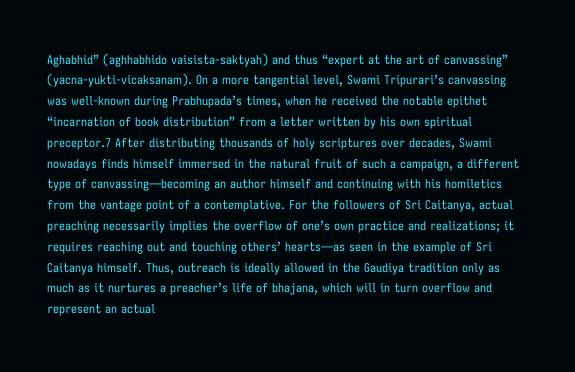Aghabhid” (aghhabhido vaisista-saktyah) and thus “expert at the art of canvassing” (yacna-yukti-vicaksanam). On a more tangential level, Swami Tripurari’s canvassing was well-known during Prabhupada’s times, when he received the notable epithet “incarnation of book distribution” from a letter written by his own spiritual preceptor.7 After distributing thousands of holy scriptures over decades, Swami nowadays finds himself immersed in the natural fruit of such a campaign, a different type of canvassing—becoming an author himself and continuing with his homiletics from the vantage point of a contemplative. For the followers of Sri Caitanya, actual preaching necessarily implies the overflow of one’s own practice and realizations; it requires reaching out and touching others’ hearts—as seen in the example of Sri Caitanya himself. Thus, outreach is ideally allowed in the Gaudiya tradition only as much as it nurtures a preacher’s life of bhajana, which will in turn overflow and represent an actual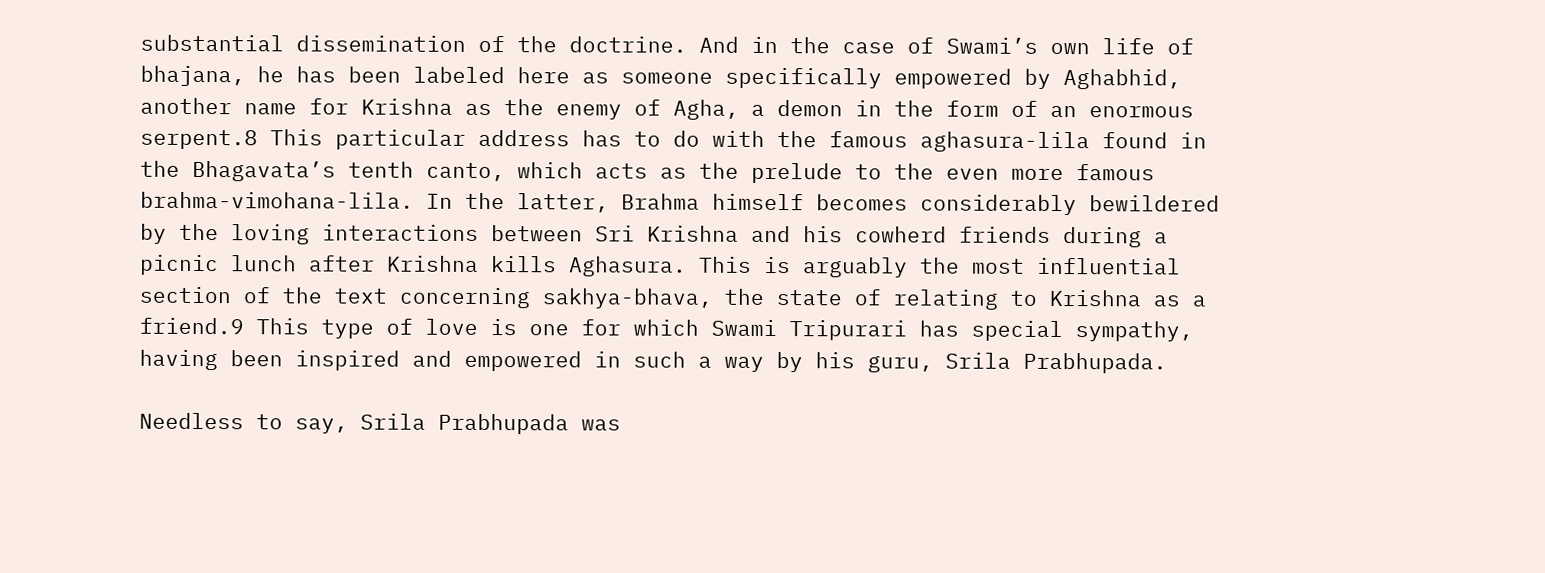substantial dissemination of the doctrine. And in the case of Swami’s own life of bhajana, he has been labeled here as someone specifically empowered by Aghabhid, another name for Krishna as the enemy of Agha, a demon in the form of an enormous serpent.8 This particular address has to do with the famous aghasura-lila found in the Bhagavata’s tenth canto, which acts as the prelude to the even more famous brahma-vimohana-lila. In the latter, Brahma himself becomes considerably bewildered by the loving interactions between Sri Krishna and his cowherd friends during a picnic lunch after Krishna kills Aghasura. This is arguably the most influential section of the text concerning sakhya-bhava, the state of relating to Krishna as a friend.9 This type of love is one for which Swami Tripurari has special sympathy, having been inspired and empowered in such a way by his guru, Srila Prabhupada.

Needless to say, Srila Prabhupada was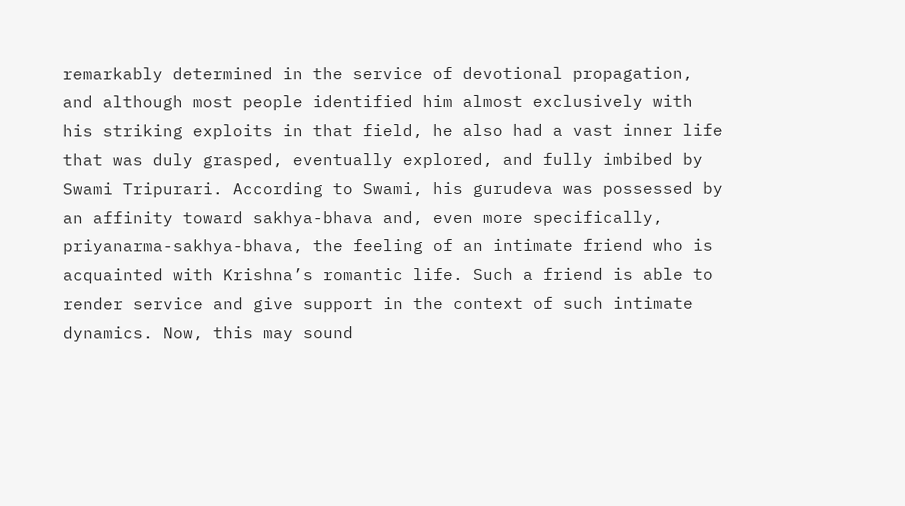remarkably determined in the service of devotional propagation, and although most people identified him almost exclusively with his striking exploits in that field, he also had a vast inner life that was duly grasped, eventually explored, and fully imbibed by Swami Tripurari. According to Swami, his gurudeva was possessed by an affinity toward sakhya-bhava and, even more specifically, priyanarma-sakhya-bhava, the feeling of an intimate friend who is acquainted with Krishna’s romantic life. Such a friend is able to render service and give support in the context of such intimate dynamics. Now, this may sound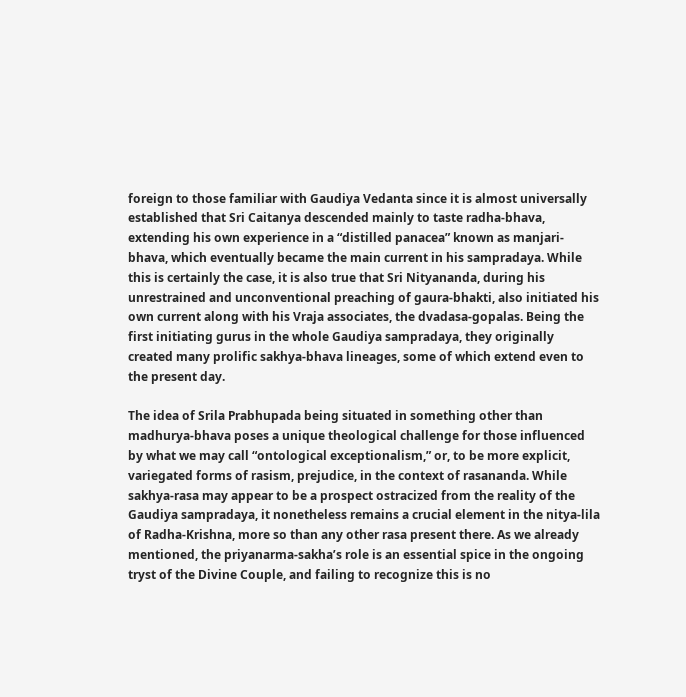foreign to those familiar with Gaudiya Vedanta since it is almost universally established that Sri Caitanya descended mainly to taste radha-bhava, extending his own experience in a “distilled panacea” known as manjari-bhava, which eventually became the main current in his sampradaya. While this is certainly the case, it is also true that Sri Nityananda, during his unrestrained and unconventional preaching of gaura-bhakti, also initiated his own current along with his Vraja associates, the dvadasa-gopalas. Being the first initiating gurus in the whole Gaudiya sampradaya, they originally created many prolific sakhya-bhava lineages, some of which extend even to the present day.

The idea of Srila Prabhupada being situated in something other than madhurya-bhava poses a unique theological challenge for those influenced by what we may call “ontological exceptionalism,” or, to be more explicit, variegated forms of rasism, prejudice, in the context of rasananda. While sakhya-rasa may appear to be a prospect ostracized from the reality of the Gaudiya sampradaya, it nonetheless remains a crucial element in the nitya-lila of Radha-Krishna, more so than any other rasa present there. As we already mentioned, the priyanarma-sakha’s role is an essential spice in the ongoing tryst of the Divine Couple, and failing to recognize this is no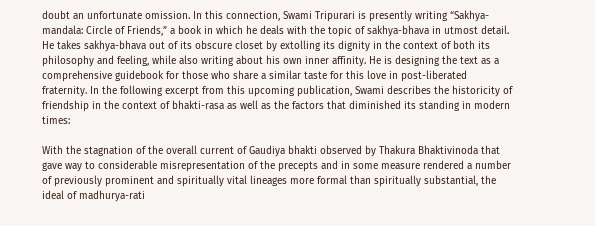doubt an unfortunate omission. In this connection, Swami Tripurari is presently writing “Sakhya-mandala: Circle of Friends,” a book in which he deals with the topic of sakhya-bhava in utmost detail. He takes sakhya-bhava out of its obscure closet by extolling its dignity in the context of both its philosophy and feeling, while also writing about his own inner affinity. He is designing the text as a comprehensive guidebook for those who share a similar taste for this love in post-liberated fraternity. In the following excerpt from this upcoming publication, Swami describes the historicity of friendship in the context of bhakti-rasa as well as the factors that diminished its standing in modern times:

With the stagnation of the overall current of Gaudiya bhakti observed by Thakura Bhaktivinoda that gave way to considerable misrepresentation of the precepts and in some measure rendered a number of previously prominent and spiritually vital lineages more formal than spiritually substantial, the ideal of madhurya-rati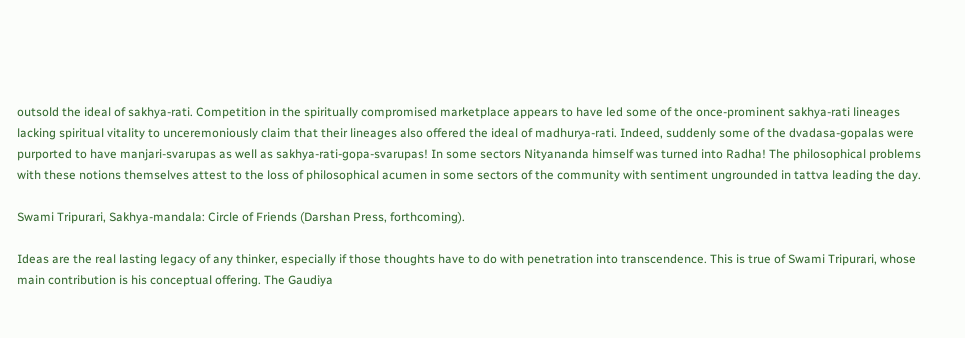outsold the ideal of sakhya-rati. Competition in the spiritually compromised marketplace appears to have led some of the once-prominent sakhya-rati lineages lacking spiritual vitality to unceremoniously claim that their lineages also offered the ideal of madhurya-rati. Indeed, suddenly some of the dvadasa-gopalas were purported to have manjari-svarupas as well as sakhya-rati-gopa-svarupas! In some sectors Nityananda himself was turned into Radha! The philosophical problems with these notions themselves attest to the loss of philosophical acumen in some sectors of the community with sentiment ungrounded in tattva leading the day.

Swami Tripurari, Sakhya-mandala: Circle of Friends (Darshan Press, forthcoming).

Ideas are the real lasting legacy of any thinker, especially if those thoughts have to do with penetration into transcendence. This is true of Swami Tripurari, whose main contribution is his conceptual offering. The Gaudiya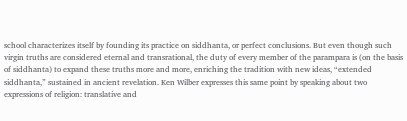school characterizes itself by founding its practice on siddhanta, or perfect conclusions. But even though such virgin truths are considered eternal and transrational, the duty of every member of the parampara is (on the basis of siddhanta) to expand these truths more and more, enriching the tradition with new ideas, “extended siddhanta,” sustained in ancient revelation. Ken Wilber expresses this same point by speaking about two expressions of religion: translative and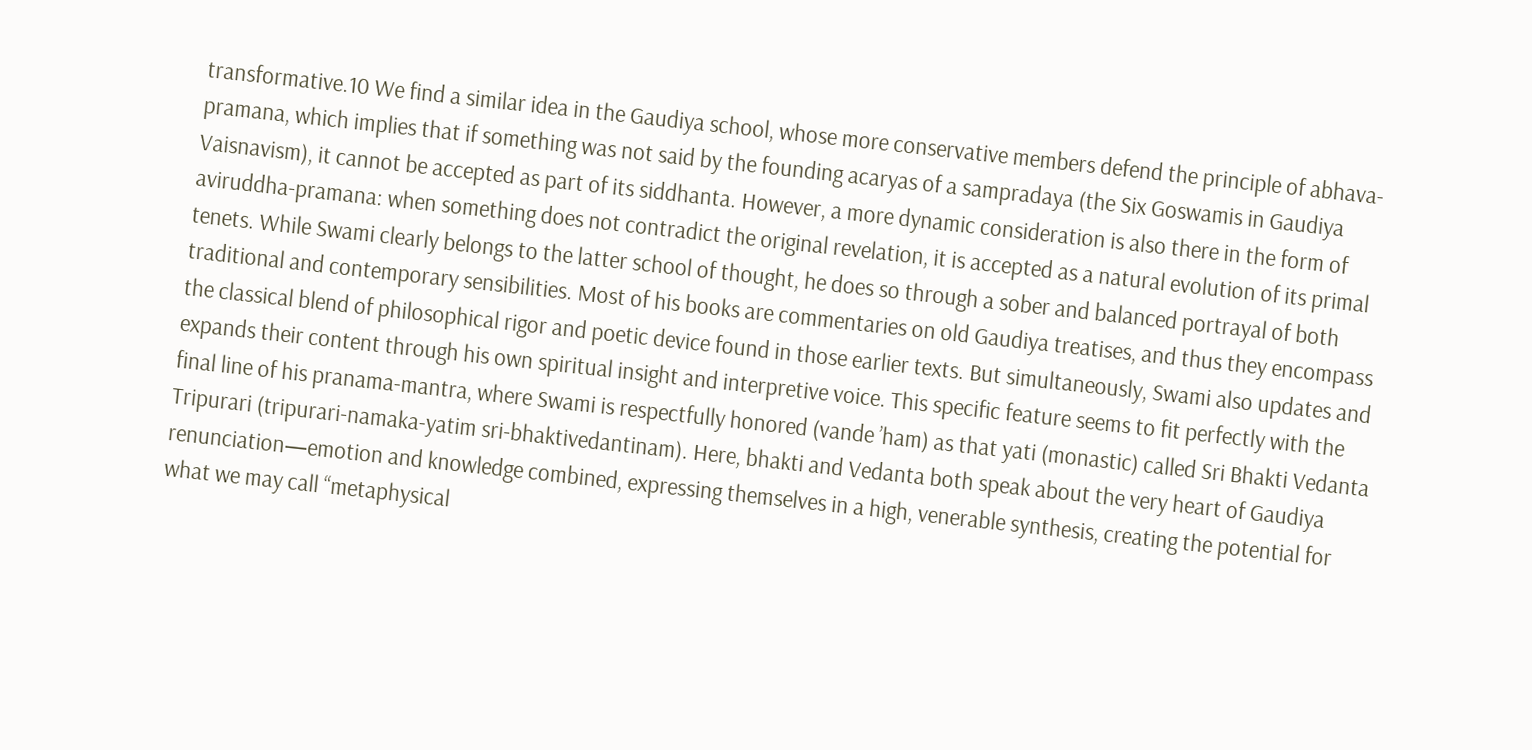transformative.10 We find a similar idea in the Gaudiya school, whose more conservative members defend the principle of abhava-pramana, which implies that if something was not said by the founding acaryas of a sampradaya (the Six Goswamis in Gaudiya Vaisnavism), it cannot be accepted as part of its siddhanta. However, a more dynamic consideration is also there in the form of aviruddha-pramana: when something does not contradict the original revelation, it is accepted as a natural evolution of its primal tenets. While Swami clearly belongs to the latter school of thought, he does so through a sober and balanced portrayal of both traditional and contemporary sensibilities. Most of his books are commentaries on old Gaudiya treatises, and thus they encompass the classical blend of philosophical rigor and poetic device found in those earlier texts. But simultaneously, Swami also updates and expands their content through his own spiritual insight and interpretive voice. This specific feature seems to fit perfectly with the final line of his pranama-mantra, where Swami is respectfully honored (vande ’ham) as that yati (monastic) called Sri Bhakti Vedanta Tripurari (tripurari-namaka-yatim sri-bhaktivedantinam). Here, bhakti and Vedanta both speak about the very heart of Gaudiya renunciation—emotion and knowledge combined, expressing themselves in a high, venerable synthesis, creating the potential for what we may call “metaphysical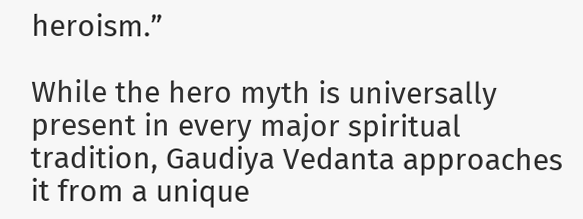heroism.”

While the hero myth is universally present in every major spiritual tradition, Gaudiya Vedanta approaches it from a unique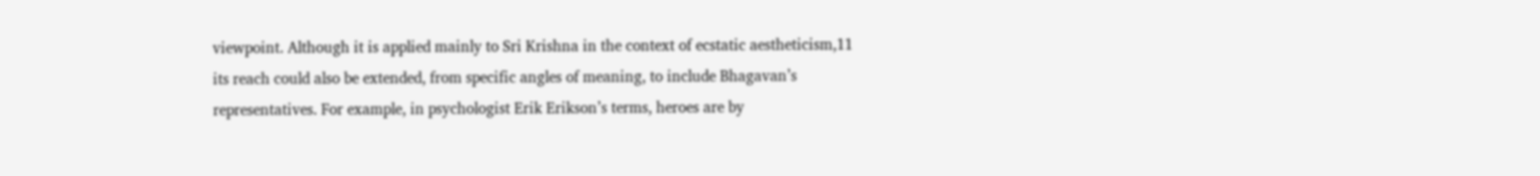viewpoint. Although it is applied mainly to Sri Krishna in the context of ecstatic aestheticism,11 its reach could also be extended, from specific angles of meaning, to include Bhagavan’s representatives. For example, in psychologist Erik Erikson’s terms, heroes are by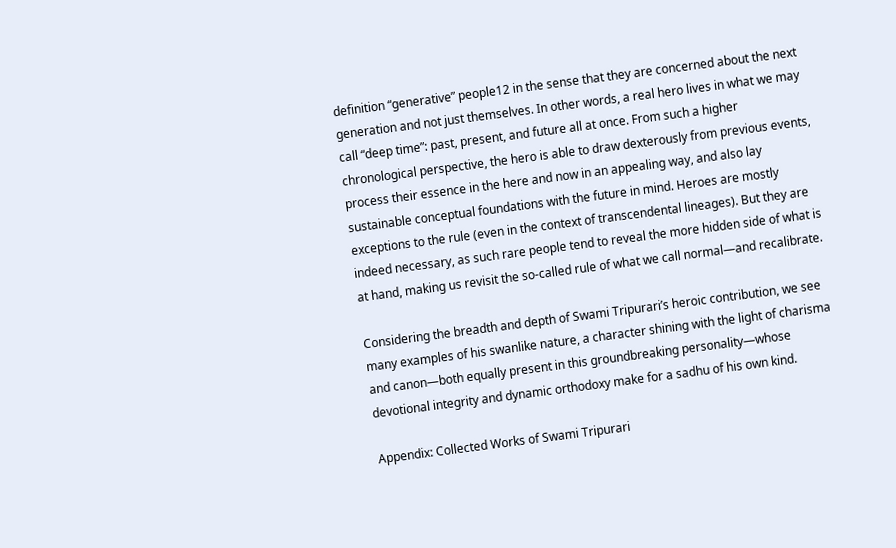definition “generative” people12 in the sense that they are concerned about the next generation and not just themselves. In other words, a real hero lives in what we may call “deep time”: past, present, and future all at once. From such a higher chronological perspective, the hero is able to draw dexterously from previous events, process their essence in the here and now in an appealing way, and also lay sustainable conceptual foundations with the future in mind. Heroes are mostly exceptions to the rule (even in the context of transcendental lineages). But they are indeed necessary, as such rare people tend to reveal the more hidden side of what is at hand, making us revisit the so-called rule of what we call normal—and recalibrate.

Considering the breadth and depth of Swami Tripurari’s heroic contribution, we see many examples of his swanlike nature, a character shining with the light of charisma and canon—both equally present in this groundbreaking personality—whose devotional integrity and dynamic orthodoxy make for a sadhu of his own kind.

Appendix: Collected Works of Swami Tripurari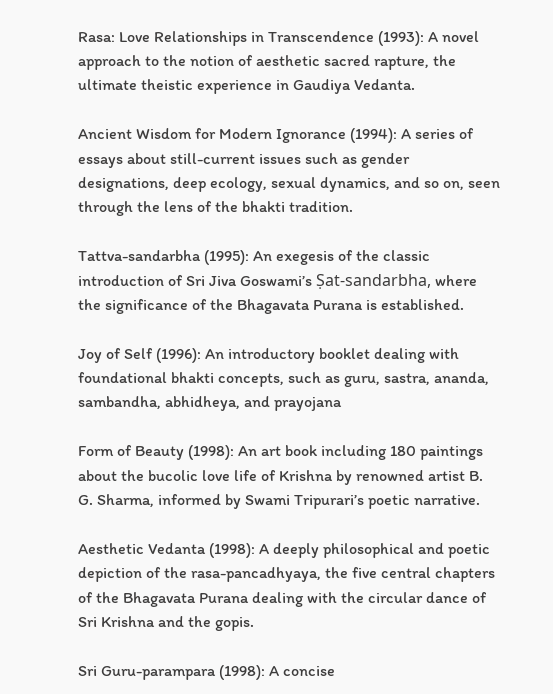Rasa: Love Relationships in Transcendence (1993): A novel approach to the notion of aesthetic sacred rapture, the ultimate theistic experience in Gaudiya Vedanta.

Ancient Wisdom for Modern Ignorance (1994): A series of essays about still-current issues such as gender designations, deep ecology, sexual dynamics, and so on, seen through the lens of the bhakti tradition.

Tattva-sandarbha (1995): An exegesis of the classic introduction of Sri Jiva Goswami’s Ṣat-sandarbha, where the significance of the Bhagavata Purana is established.

Joy of Self (1996): An introductory booklet dealing with foundational bhakti concepts, such as guru, sastra, ananda, sambandha, abhidheya, and prayojana

Form of Beauty (1998): An art book including 180 paintings about the bucolic love life of Krishna by renowned artist B. G. Sharma, informed by Swami Tripurari’s poetic narrative.

Aesthetic Vedanta (1998): A deeply philosophical and poetic depiction of the rasa-pancadhyaya, the five central chapters of the Bhagavata Purana dealing with the circular dance of Sri Krishna and the gopis.

Sri Guru-parampara (1998): A concise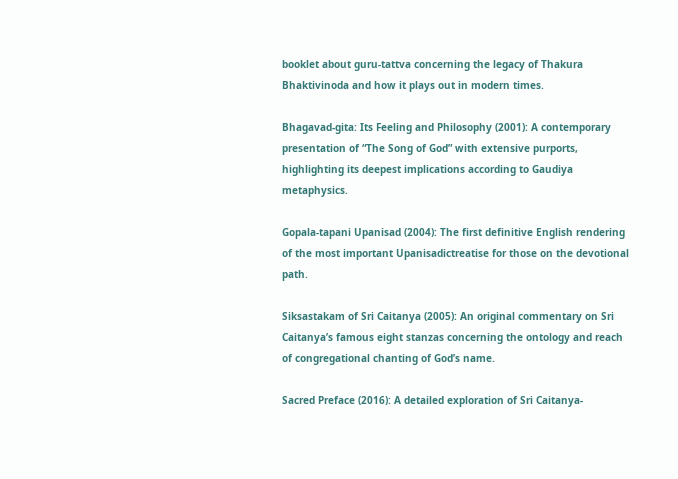booklet about guru-tattva concerning the legacy of Thakura Bhaktivinoda and how it plays out in modern times.

Bhagavad-gita: Its Feeling and Philosophy (2001): A contemporary presentation of “The Song of God” with extensive purports, highlighting its deepest implications according to Gaudiya metaphysics.

Gopala-tapani Upanisad (2004): The first definitive English rendering of the most important Upanisadictreatise for those on the devotional path.

Siksastakam of Sri Caitanya (2005): An original commentary on Sri Caitanya’s famous eight stanzas concerning the ontology and reach of congregational chanting of God’s name.

Sacred Preface (2016): A detailed exploration of Sri Caitanya-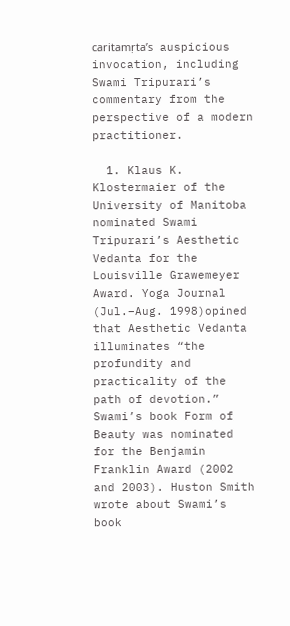caritamṛta’s auspicious invocation, including Swami Tripurari’s commentary from the perspective of a modern practitioner.

  1. Klaus K. Klostermaier of the University of Manitoba nominated Swami Tripurari’s Aesthetic Vedanta for the Louisville Grawemeyer Award. Yoga Journal (Jul.–Aug. 1998)opined that Aesthetic Vedanta illuminates “the profundity and practicality of the path of devotion.” Swami’s book Form of Beauty was nominated for the Benjamin Franklin Award (2002 and 2003). Huston Smith wrote about Swami’s book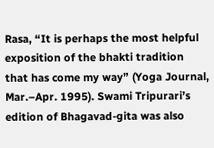Rasa, “It is perhaps the most helpful exposition of the bhakti tradition that has come my way” (Yoga Journal, Mar.–Apr. 1995). Swami Tripurari’s edition of Bhagavad-gita was also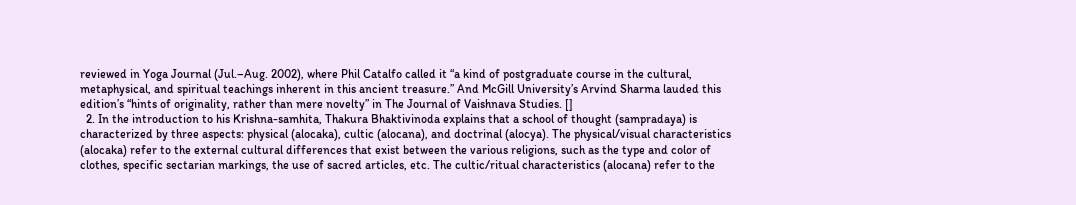reviewed in Yoga Journal (Jul.–Aug. 2002), where Phil Catalfo called it “a kind of postgraduate course in the cultural, metaphysical, and spiritual teachings inherent in this ancient treasure.” And McGill University’s Arvind Sharma lauded this edition’s “hints of originality, rather than mere novelty” in The Journal of Vaishnava Studies. []
  2. In the introduction to his Krishna-samhita, Thakura Bhaktivinoda explains that a school of thought (sampradaya) is characterized by three aspects: physical (alocaka), cultic (alocana), and doctrinal (alocya). The physical/visual characteristics (alocaka) refer to the external cultural differences that exist between the various religions, such as the type and color of clothes, specific sectarian markings, the use of sacred articles, etc. The cultic/ritual characteristics (alocana) refer to the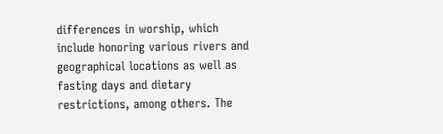differences in worship, which include honoring various rivers and geographical locations as well as fasting days and dietary restrictions, among others. The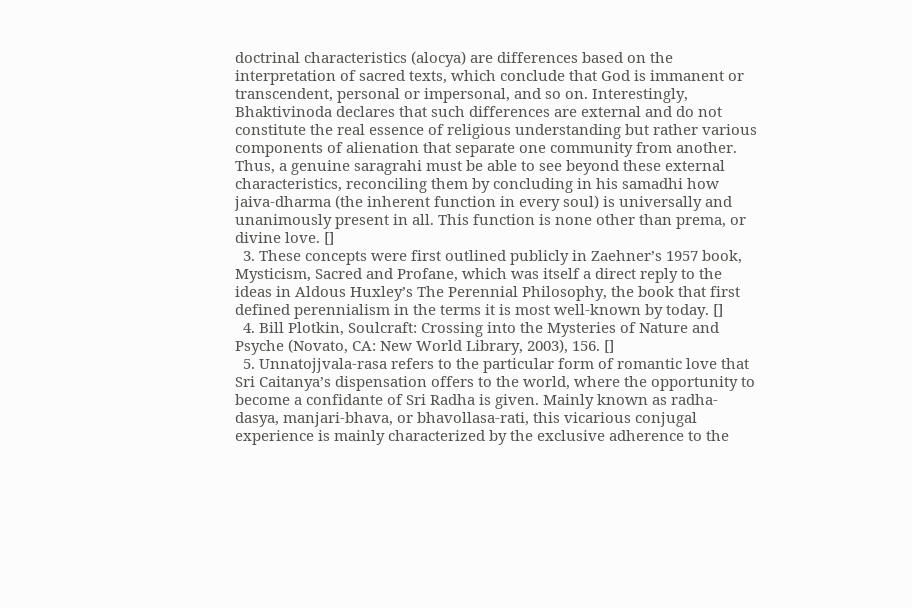doctrinal characteristics (alocya) are differences based on the interpretation of sacred texts, which conclude that God is immanent or transcendent, personal or impersonal, and so on. Interestingly, Bhaktivinoda declares that such differences are external and do not constitute the real essence of religious understanding but rather various components of alienation that separate one community from another. Thus, a genuine saragrahi must be able to see beyond these external characteristics, reconciling them by concluding in his samadhi how jaiva-dharma (the inherent function in every soul) is universally and unanimously present in all. This function is none other than prema, or divine love. []
  3. These concepts were first outlined publicly in Zaehner’s 1957 book, Mysticism, Sacred and Profane, which was itself a direct reply to the ideas in Aldous Huxley’s The Perennial Philosophy, the book that first defined perennialism in the terms it is most well-known by today. []
  4. Bill Plotkin, Soulcraft: Crossing into the Mysteries of Nature and Psyche (Novato, CA: New World Library, 2003), 156. []
  5. Unnatojjvala-rasa refers to the particular form of romantic love that Sri Caitanya’s dispensation offers to the world, where the opportunity to become a confidante of Sri Radha is given. Mainly known as radha-dasya, manjari-bhava, or bhavollasa-rati, this vicarious conjugal experience is mainly characterized by the exclusive adherence to the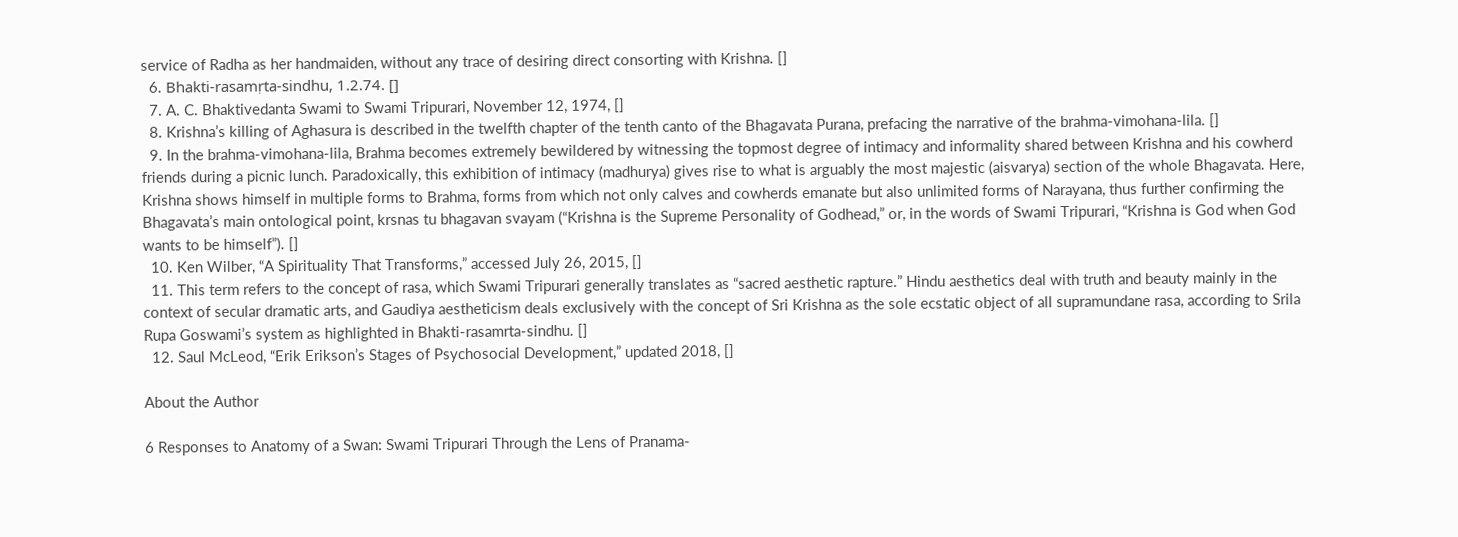service of Radha as her handmaiden, without any trace of desiring direct consorting with Krishna. []
  6. Bhakti-rasamṛta-sindhu, 1.2.74. []
  7. A. C. Bhaktivedanta Swami to Swami Tripurari, November 12, 1974, []
  8. Krishna’s killing of Aghasura is described in the twelfth chapter of the tenth canto of the Bhagavata Purana, prefacing the narrative of the brahma-vimohana-lila. []
  9. In the brahma-vimohana-lila, Brahma becomes extremely bewildered by witnessing the topmost degree of intimacy and informality shared between Krishna and his cowherd friends during a picnic lunch. Paradoxically, this exhibition of intimacy (madhurya) gives rise to what is arguably the most majestic (aisvarya) section of the whole Bhagavata. Here, Krishna shows himself in multiple forms to Brahma, forms from which not only calves and cowherds emanate but also unlimited forms of Narayana, thus further confirming the Bhagavata’s main ontological point, krsnas tu bhagavan svayam (“Krishna is the Supreme Personality of Godhead,” or, in the words of Swami Tripurari, “Krishna is God when God wants to be himself”). []
  10. Ken Wilber, “A Spirituality That Transforms,” accessed July 26, 2015, []
  11. This term refers to the concept of rasa, which Swami Tripurari generally translates as “sacred aesthetic rapture.” Hindu aesthetics deal with truth and beauty mainly in the context of secular dramatic arts, and Gaudiya aestheticism deals exclusively with the concept of Sri Krishna as the sole ecstatic object of all supramundane rasa, according to Srila Rupa Goswami’s system as highlighted in Bhakti-rasamrta-sindhu. []
  12. Saul McLeod, “Erik Erikson’s Stages of Psychosocial Development,” updated 2018, []

About the Author

6 Responses to Anatomy of a Swan: Swami Tripurari Through the Lens of Pranama-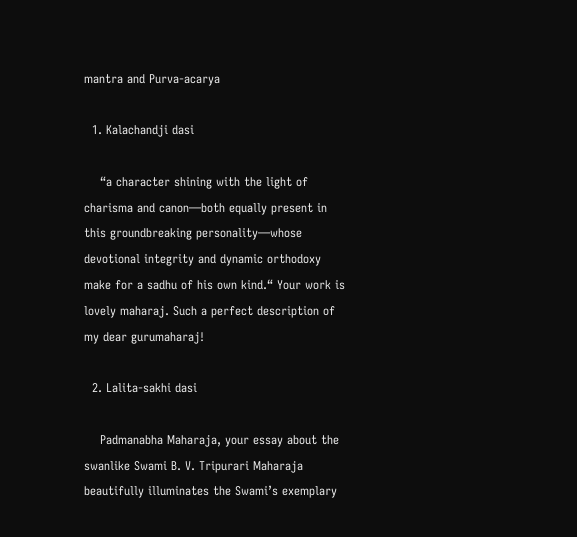mantra and Purva-acarya

  1. Kalachandji dasi

    “a character shining with the light of charisma and canon—both equally present in this groundbreaking personality—whose devotional integrity and dynamic orthodoxy make for a sadhu of his own kind.“ Your work is lovely maharaj. Such a perfect description of my dear gurumaharaj!

  2. Lalita-sakhi dasi

    Padmanabha Maharaja, your essay about the swanlike Swami B. V. Tripurari Maharaja beautifully illuminates the Swami’s exemplary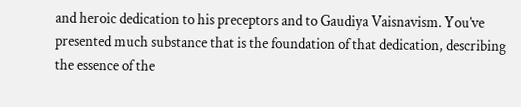and heroic dedication to his preceptors and to Gaudiya Vaisnavism. You’ve presented much substance that is the foundation of that dedication, describing the essence of the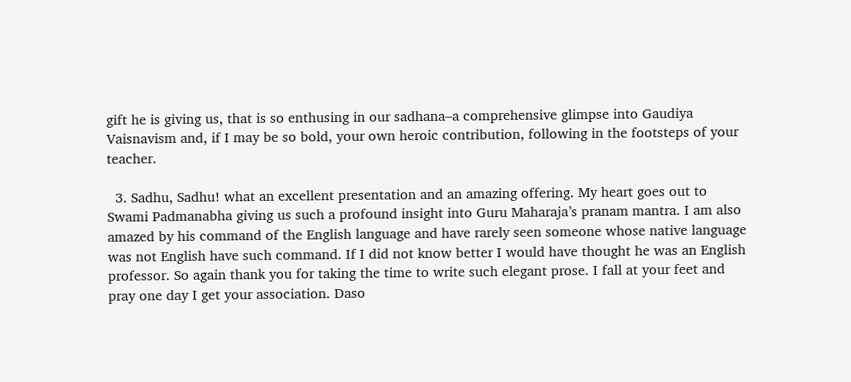gift he is giving us, that is so enthusing in our sadhana–a comprehensive glimpse into Gaudiya Vaisnavism and, if I may be so bold, your own heroic contribution, following in the footsteps of your teacher.

  3. Sadhu, Sadhu! what an excellent presentation and an amazing offering. My heart goes out to Swami Padmanabha giving us such a profound insight into Guru Maharaja’s pranam mantra. I am also amazed by his command of the English language and have rarely seen someone whose native language was not English have such command. If I did not know better I would have thought he was an English professor. So again thank you for taking the time to write such elegant prose. I fall at your feet and pray one day I get your association. Daso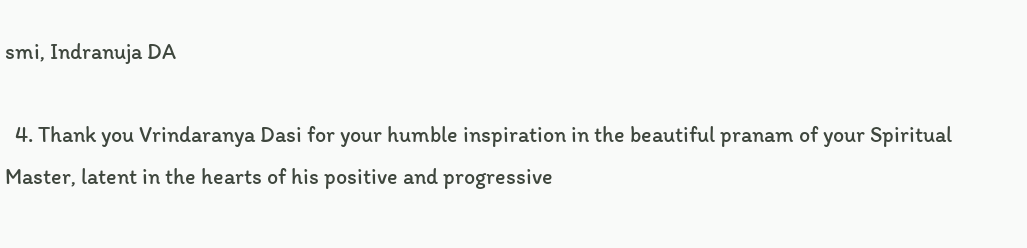smi, Indranuja DA

  4. Thank you Vrindaranya Dasi for your humble inspiration in the beautiful pranam of your Spiritual Master, latent in the hearts of his positive and progressive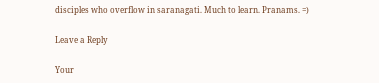disciples who overflow in saranagati. Much to learn. Pranams. =)

Leave a Reply

Your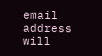email address will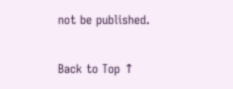not be published.

Back to Top ↑